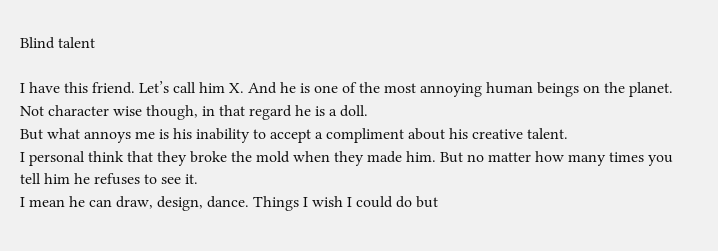Blind talent

I have this friend. Let’s call him X. And he is one of the most annoying human beings on the planet. Not character wise though, in that regard he is a doll.
But what annoys me is his inability to accept a compliment about his creative talent.
I personal think that they broke the mold when they made him. But no matter how many times you tell him he refuses to see it.
I mean he can draw, design, dance. Things I wish I could do but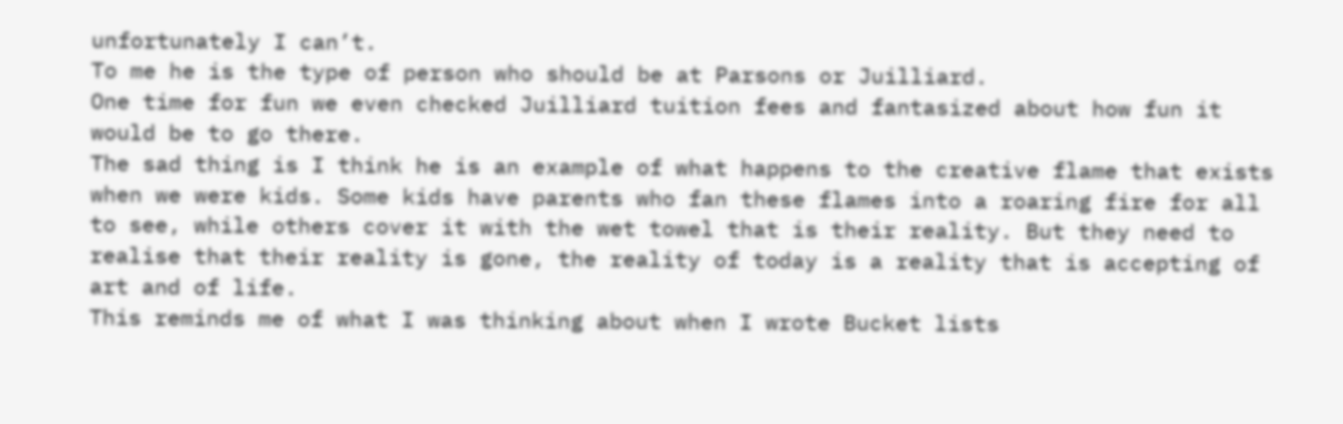unfortunately I can’t.
To me he is the type of person who should be at Parsons or Juilliard.
One time for fun we even checked Juilliard tuition fees and fantasized about how fun it would be to go there.
The sad thing is I think he is an example of what happens to the creative flame that exists when we were kids. Some kids have parents who fan these flames into a roaring fire for all to see, while others cover it with the wet towel that is their reality. But they need to realise that their reality is gone, the reality of today is a reality that is accepting of art and of life.
This reminds me of what I was thinking about when I wrote Bucket lists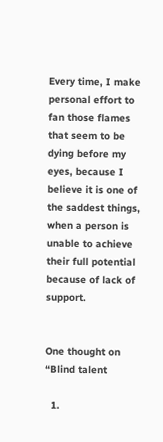Every time, I make personal effort to fan those flames that seem to be dying before my eyes, because I believe it is one of the saddest things, when a person is unable to achieve their full potential because of lack of support.


One thought on “Blind talent

  1.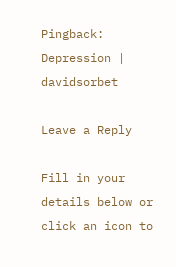Pingback: Depression | davidsorbet

Leave a Reply

Fill in your details below or click an icon to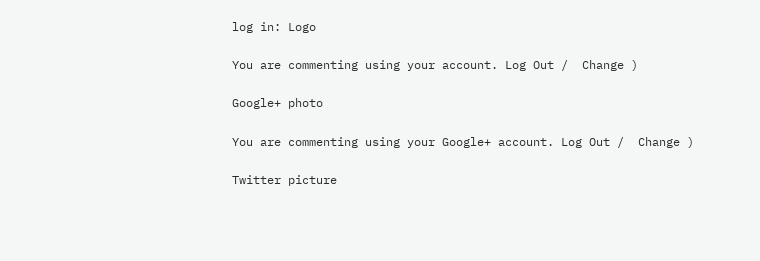log in: Logo

You are commenting using your account. Log Out /  Change )

Google+ photo

You are commenting using your Google+ account. Log Out /  Change )

Twitter picture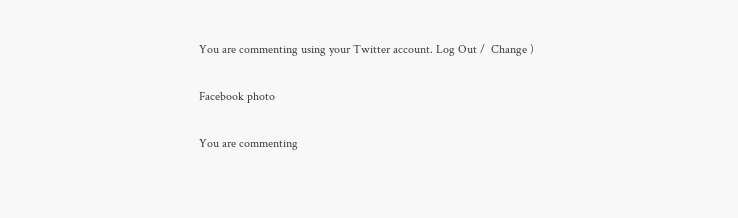You are commenting using your Twitter account. Log Out /  Change )

Facebook photo

You are commenting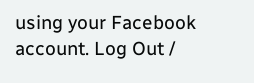using your Facebook account. Log Out /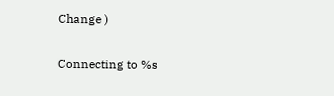Change )

Connecting to %s